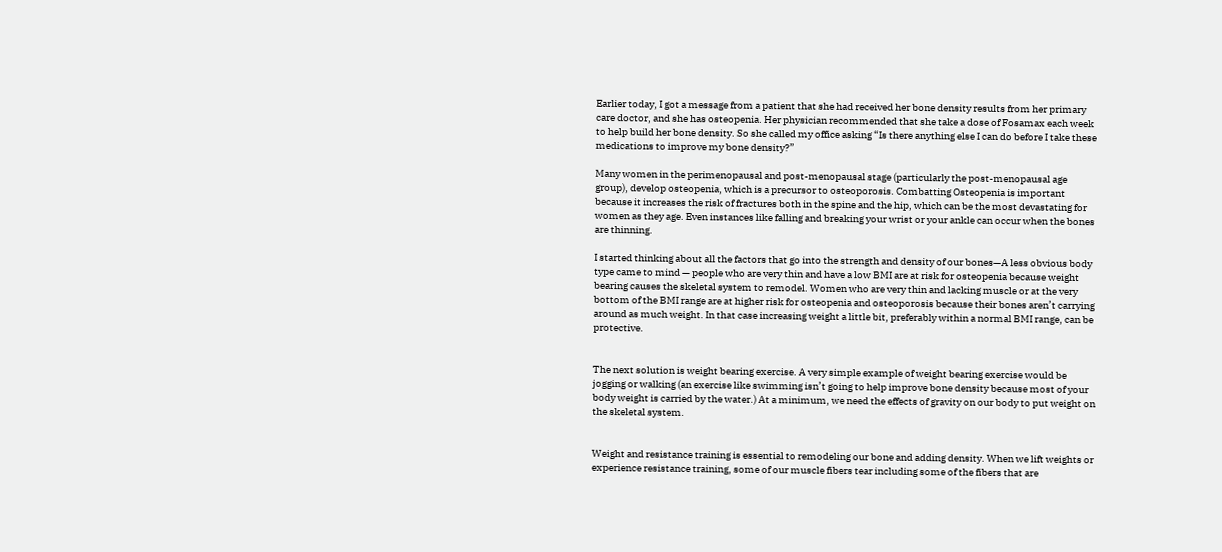Earlier today, I got a message from a patient that she had received her bone density results from her primary care doctor, and she has osteopenia. Her physician recommended that she take a dose of Fosamax each week to help build her bone density. So she called my office asking “Is there anything else I can do before I take these medications to improve my bone density?”

Many women in the perimenopausal and post-menopausal stage (particularly the post-menopausal age group), develop osteopenia, which is a precursor to osteoporosis. Combatting Osteopenia is important because it increases the risk of fractures both in the spine and the hip, which can be the most devastating for women as they age. Even instances like falling and breaking your wrist or your ankle can occur when the bones are thinning.

I started thinking about all the factors that go into the strength and density of our bones—A less obvious body type came to mind — people who are very thin and have a low BMI are at risk for osteopenia because weight bearing causes the skeletal system to remodel. Women who are very thin and lacking muscle or at the very bottom of the BMI range are at higher risk for osteopenia and osteoporosis because their bones aren’t carrying around as much weight. In that case increasing weight a little bit, preferably within a normal BMI range, can be protective.


The next solution is weight bearing exercise. A very simple example of weight bearing exercise would be jogging or walking (an exercise like swimming isn’t going to help improve bone density because most of your body weight is carried by the water.) At a minimum, we need the effects of gravity on our body to put weight on the skeletal system.


Weight and resistance training is essential to remodeling our bone and adding density. When we lift weights or experience resistance training, some of our muscle fibers tear including some of the fibers that are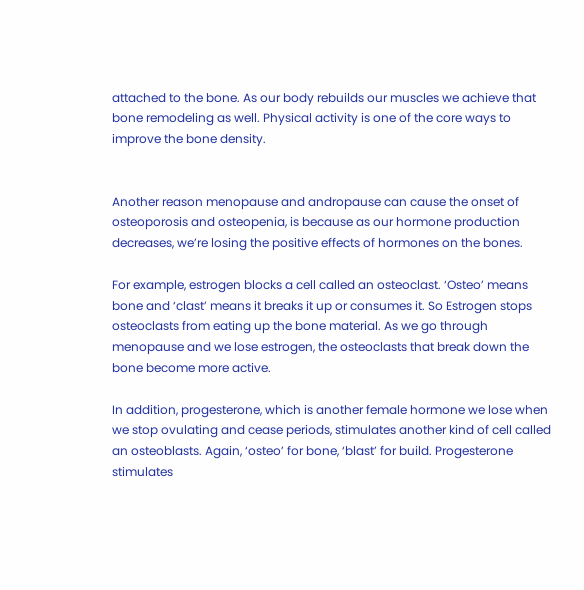attached to the bone. As our body rebuilds our muscles we achieve that bone remodeling as well. Physical activity is one of the core ways to improve the bone density.


Another reason menopause and andropause can cause the onset of osteoporosis and osteopenia, is because as our hormone production decreases, we’re losing the positive effects of hormones on the bones.

For example, estrogen blocks a cell called an osteoclast. ‘Osteo’ means bone and ‘clast’ means it breaks it up or consumes it. So Estrogen stops osteoclasts from eating up the bone material. As we go through menopause and we lose estrogen, the osteoclasts that break down the bone become more active.

In addition, progesterone, which is another female hormone we lose when we stop ovulating and cease periods, stimulates another kind of cell called an osteoblasts. Again, ‘osteo’ for bone, ‘blast’ for build. Progesterone stimulates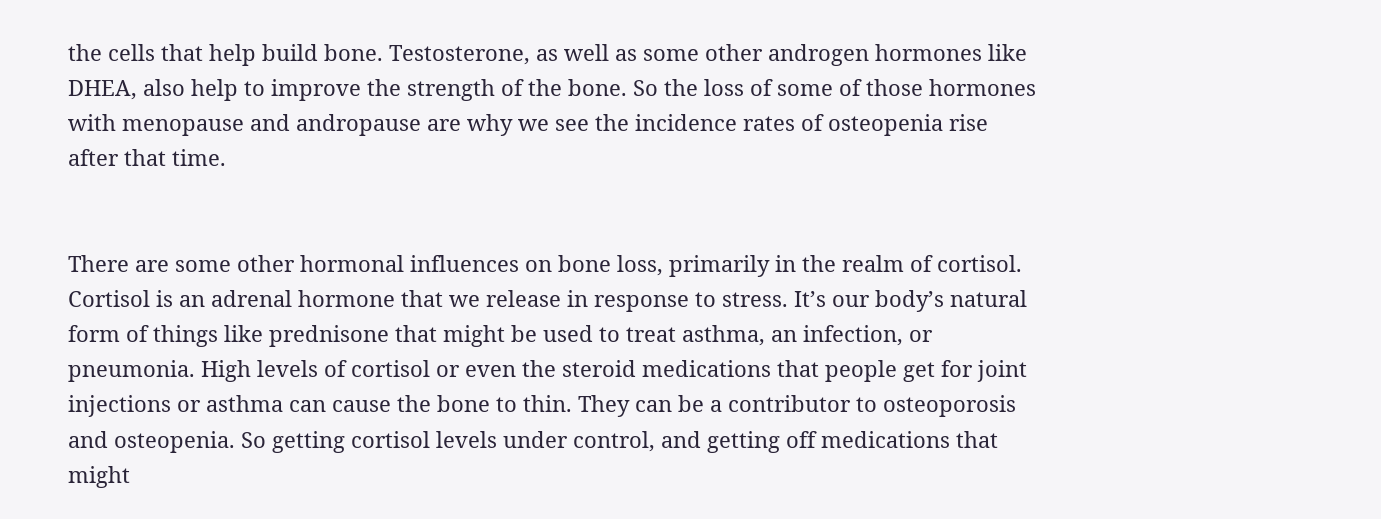the cells that help build bone. Testosterone, as well as some other androgen hormones like DHEA, also help to improve the strength of the bone. So the loss of some of those hormones with menopause and andropause are why we see the incidence rates of osteopenia rise after that time.


There are some other hormonal influences on bone loss, primarily in the realm of cortisol. Cortisol is an adrenal hormone that we release in response to stress. It’s our body’s natural form of things like prednisone that might be used to treat asthma, an infection, or pneumonia. High levels of cortisol or even the steroid medications that people get for joint injections or asthma can cause the bone to thin. They can be a contributor to osteoporosis and osteopenia. So getting cortisol levels under control, and getting off medications that might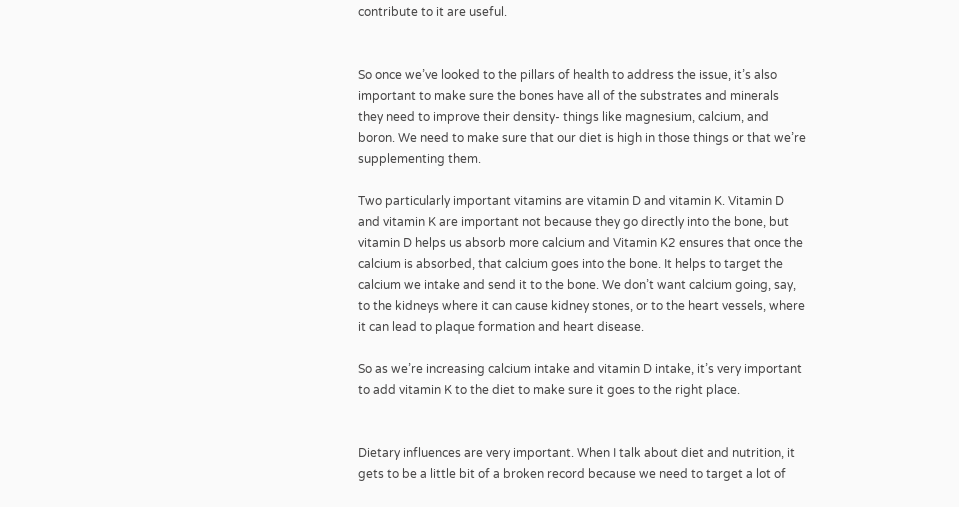contribute to it are useful.


So once we’ve looked to the pillars of health to address the issue, it’s also important to make sure the bones have all of the substrates and minerals they need to improve their density- things like magnesium, calcium, and boron. We need to make sure that our diet is high in those things or that we’re supplementing them.

Two particularly important vitamins are vitamin D and vitamin K. Vitamin D and vitamin K are important not because they go directly into the bone, but vitamin D helps us absorb more calcium and Vitamin K2 ensures that once the calcium is absorbed, that calcium goes into the bone. It helps to target the calcium we intake and send it to the bone. We don’t want calcium going, say, to the kidneys where it can cause kidney stones, or to the heart vessels, where it can lead to plaque formation and heart disease.

So as we’re increasing calcium intake and vitamin D intake, it’s very important to add vitamin K to the diet to make sure it goes to the right place.


Dietary influences are very important. When I talk about diet and nutrition, it gets to be a little bit of a broken record because we need to target a lot of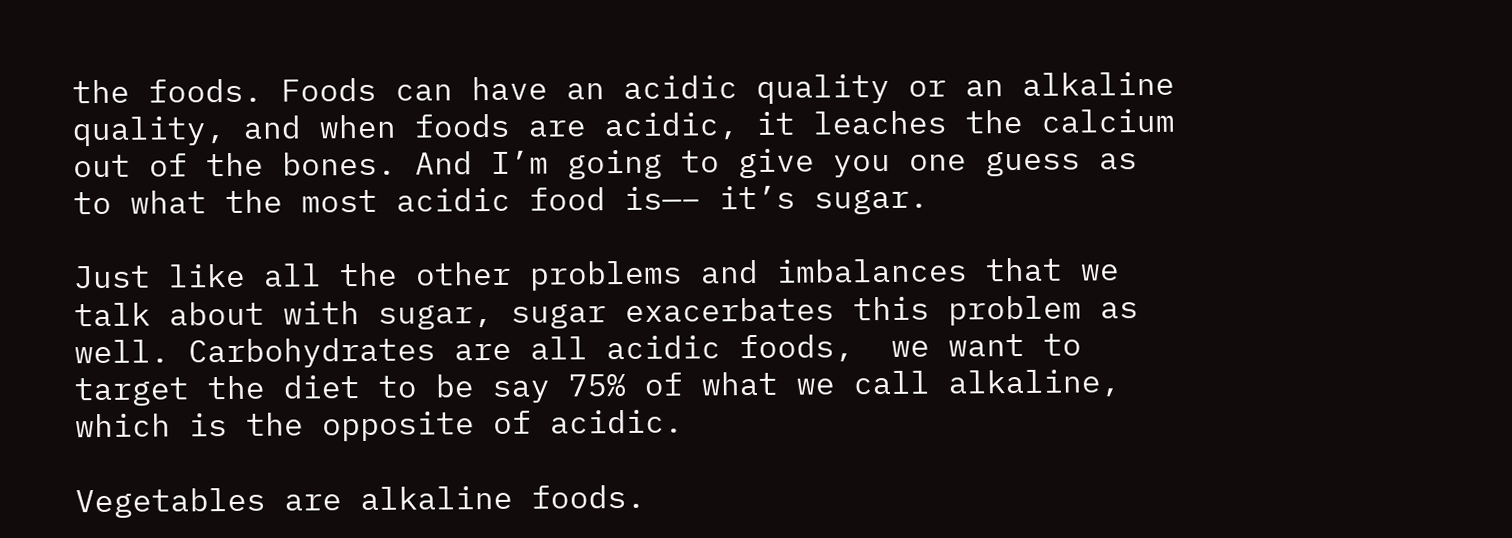the foods. Foods can have an acidic quality or an alkaline quality, and when foods are acidic, it leaches the calcium out of the bones. And I’m going to give you one guess as to what the most acidic food is—– it’s sugar.

Just like all the other problems and imbalances that we talk about with sugar, sugar exacerbates this problem as well. Carbohydrates are all acidic foods,  we want to target the diet to be say 75% of what we call alkaline, which is the opposite of acidic.

Vegetables are alkaline foods.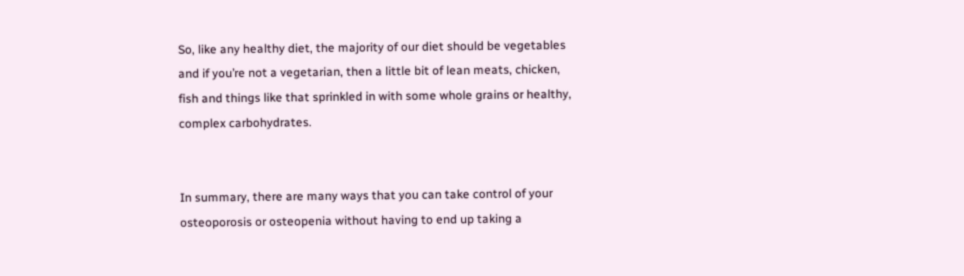So, like any healthy diet, the majority of our diet should be vegetables and if you’re not a vegetarian, then a little bit of lean meats, chicken, fish and things like that sprinkled in with some whole grains or healthy, complex carbohydrates.


In summary, there are many ways that you can take control of your osteoporosis or osteopenia without having to end up taking a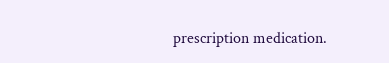prescription medication.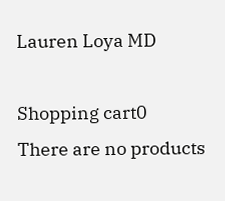Lauren Loya MD

Shopping cart0
There are no products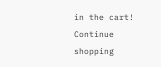in the cart!
Continue shopping